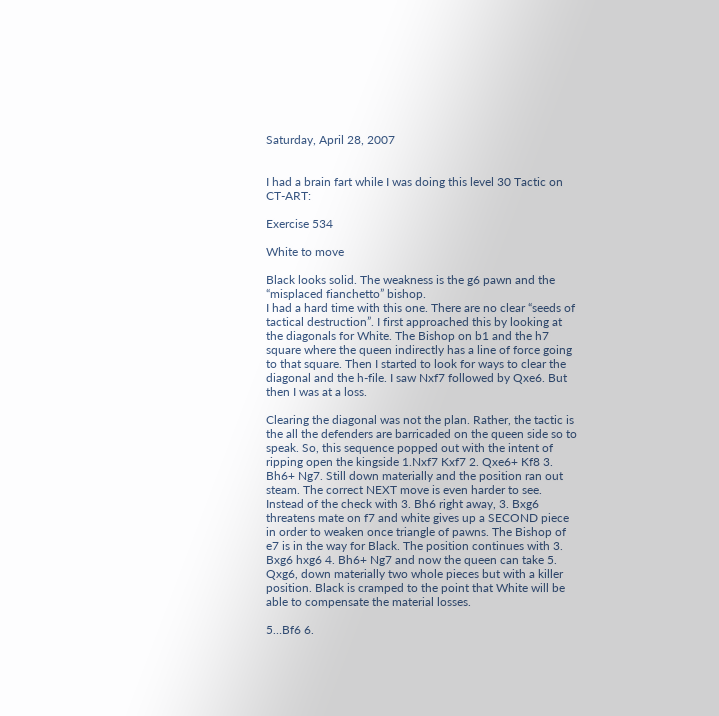Saturday, April 28, 2007


I had a brain fart while I was doing this level 30 Tactic on CT-ART:

Exercise 534

White to move

Black looks solid. The weakness is the g6 pawn and the “misplaced fianchetto” bishop.
I had a hard time with this one. There are no clear “seeds of tactical destruction”. I first approached this by looking at the diagonals for White. The Bishop on b1 and the h7 square where the queen indirectly has a line of force going to that square. Then I started to look for ways to clear the diagonal and the h-file. I saw Nxf7 followed by Qxe6. But then I was at a loss.

Clearing the diagonal was not the plan. Rather, the tactic is the all the defenders are barricaded on the queen side so to speak. So, this sequence popped out with the intent of ripping open the kingside 1.Nxf7 Kxf7 2. Qxe6+ Kf8 3. Bh6+ Ng7. Still down materially and the position ran out steam. The correct NEXT move is even harder to see. Instead of the check with 3. Bh6 right away, 3. Bxg6 threatens mate on f7 and white gives up a SECOND piece in order to weaken once triangle of pawns. The Bishop of e7 is in the way for Black. The position continues with 3. Bxg6 hxg6 4. Bh6+ Ng7 and now the queen can take 5. Qxg6, down materially two whole pieces but with a killer position. Black is cramped to the point that White will be able to compensate the material losses.

5…Bf6 6.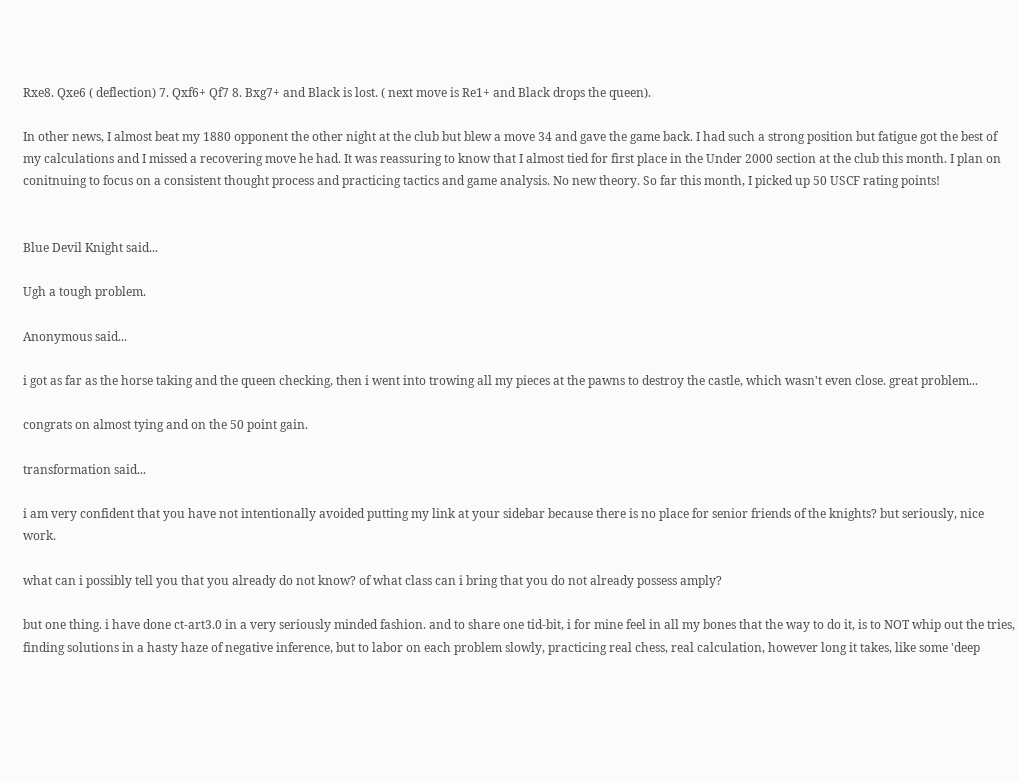Rxe8. Qxe6 ( deflection) 7. Qxf6+ Qf7 8. Bxg7+ and Black is lost. ( next move is Re1+ and Black drops the queen).

In other news, I almost beat my 1880 opponent the other night at the club but blew a move 34 and gave the game back. I had such a strong position but fatigue got the best of my calculations and I missed a recovering move he had. It was reassuring to know that I almost tied for first place in the Under 2000 section at the club this month. I plan on conitnuing to focus on a consistent thought process and practicing tactics and game analysis. No new theory. So far this month, I picked up 50 USCF rating points!


Blue Devil Knight said...

Ugh a tough problem.

Anonymous said...

i got as far as the horse taking and the queen checking, then i went into trowing all my pieces at the pawns to destroy the castle, which wasn't even close. great problem...

congrats on almost tying and on the 50 point gain.

transformation said...

i am very confident that you have not intentionally avoided putting my link at your sidebar because there is no place for senior friends of the knights? but seriously, nice work.

what can i possibly tell you that you already do not know? of what class can i bring that you do not already possess amply?

but one thing. i have done ct-art3.0 in a very seriously minded fashion. and to share one tid-bit, i for mine feel in all my bones that the way to do it, is to NOT whip out the tries, finding solutions in a hasty haze of negative inference, but to labor on each problem slowly, practicing real chess, real calculation, however long it takes, like some 'deep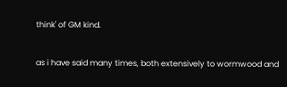think' of GM kind.

as i have said many times, both extensively to wormwood and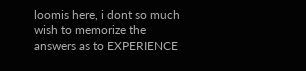loomis here, i dont so much wish to memorize the answers as to EXPERIENCE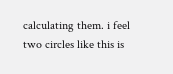calculating them. i feel two circles like this is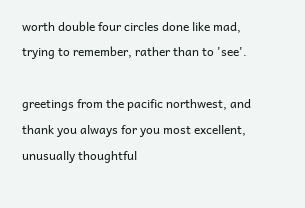worth double four circles done like mad, trying to remember, rather than to 'see'.

greetings from the pacific northwest, and thank you always for you most excellent, unusually thoughtful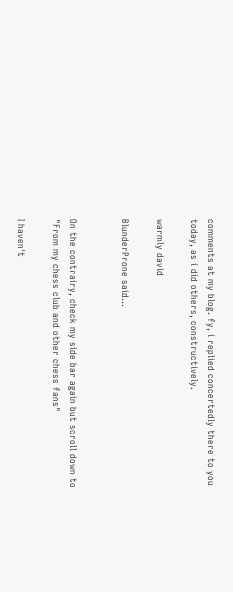comments at my blog. fy, i replied concertedly there to you today, as i did others, constructively.

warmly david

BlunderProne said...


On the contrairy, check my side bar again but scroll down to "From my chess club and other chess fans"

I haven't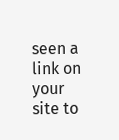seen a link on your site to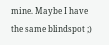mine. Maybe I have the same blindspot ;)